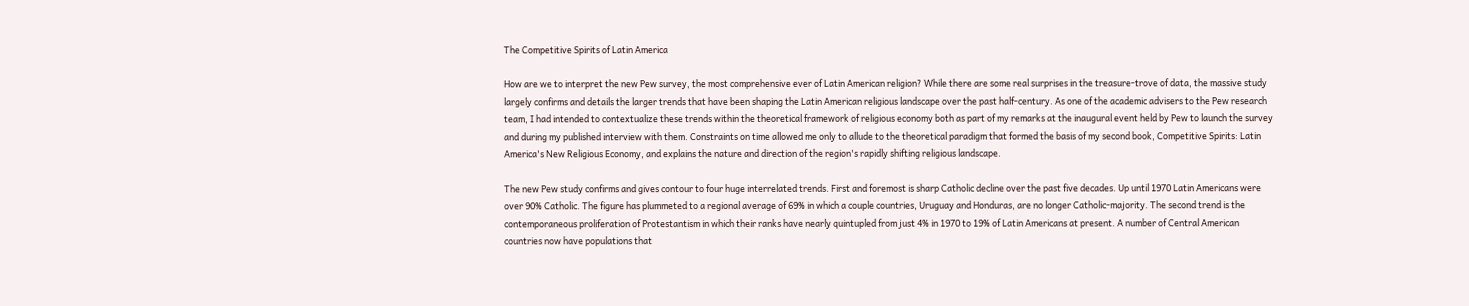The Competitive Spirits of Latin America

How are we to interpret the new Pew survey, the most comprehensive ever of Latin American religion? While there are some real surprises in the treasure-trove of data, the massive study largely confirms and details the larger trends that have been shaping the Latin American religious landscape over the past half-century. As one of the academic advisers to the Pew research team, I had intended to contextualize these trends within the theoretical framework of religious economy both as part of my remarks at the inaugural event held by Pew to launch the survey and during my published interview with them. Constraints on time allowed me only to allude to the theoretical paradigm that formed the basis of my second book, Competitive Spirits: Latin America's New Religious Economy, and explains the nature and direction of the region's rapidly shifting religious landscape.

The new Pew study confirms and gives contour to four huge interrelated trends. First and foremost is sharp Catholic decline over the past five decades. Up until 1970 Latin Americans were over 90% Catholic. The figure has plummeted to a regional average of 69% in which a couple countries, Uruguay and Honduras, are no longer Catholic-majority. The second trend is the contemporaneous proliferation of Protestantism in which their ranks have nearly quintupled from just 4% in 1970 to 19% of Latin Americans at present. A number of Central American countries now have populations that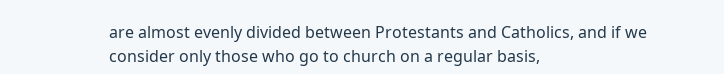are almost evenly divided between Protestants and Catholics, and if we consider only those who go to church on a regular basis,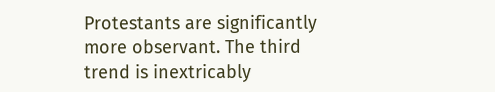Protestants are significantly more observant. The third trend is inextricably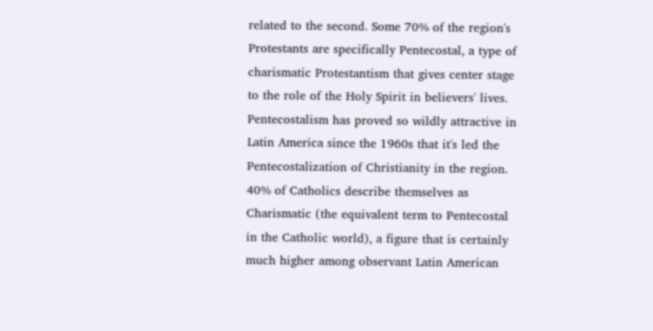related to the second. Some 70% of the region's Protestants are specifically Pentecostal, a type of charismatic Protestantism that gives center stage to the role of the Holy Spirit in believers' lives. Pentecostalism has proved so wildly attractive in Latin America since the 1960s that it's led the Pentecostalization of Christianity in the region. 40% of Catholics describe themselves as Charismatic (the equivalent term to Pentecostal in the Catholic world), a figure that is certainly much higher among observant Latin American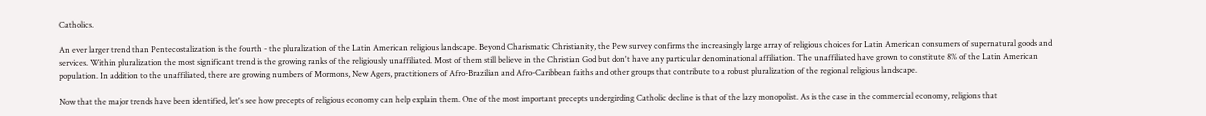Catholics.

An ever larger trend than Pentecostalization is the fourth - the pluralization of the Latin American religious landscape. Beyond Charismatic Christianity, the Pew survey confirms the increasingly large array of religious choices for Latin American consumers of supernatural goods and services. Within pluralization the most significant trend is the growing ranks of the religiously unaffiliated. Most of them still believe in the Christian God but don't have any particular denominational affiliation. The unaffiliated have grown to constitute 8% of the Latin American population. In addition to the unaffiliated, there are growing numbers of Mormons, New Agers, practitioners of Afro-Brazilian and Afro-Caribbean faiths and other groups that contribute to a robust pluralization of the regional religious landscape.

Now that the major trends have been identified, let's see how precepts of religious economy can help explain them. One of the most important precepts undergirding Catholic decline is that of the lazy monopolist. As is the case in the commercial economy, religions that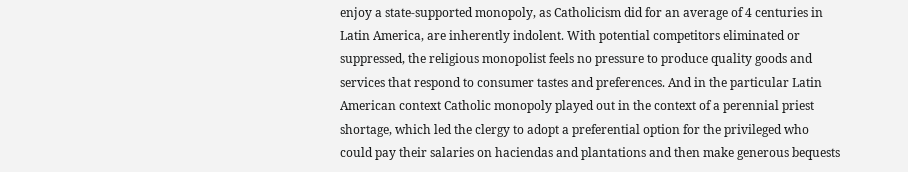enjoy a state-supported monopoly, as Catholicism did for an average of 4 centuries in Latin America, are inherently indolent. With potential competitors eliminated or suppressed, the religious monopolist feels no pressure to produce quality goods and services that respond to consumer tastes and preferences. And in the particular Latin American context Catholic monopoly played out in the context of a perennial priest shortage, which led the clergy to adopt a preferential option for the privileged who could pay their salaries on haciendas and plantations and then make generous bequests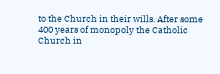to the Church in their wills. After some 400 years of monopoly the Catholic Church in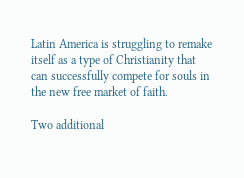Latin America is struggling to remake itself as a type of Christianity that can successfully compete for souls in the new free market of faith.

Two additional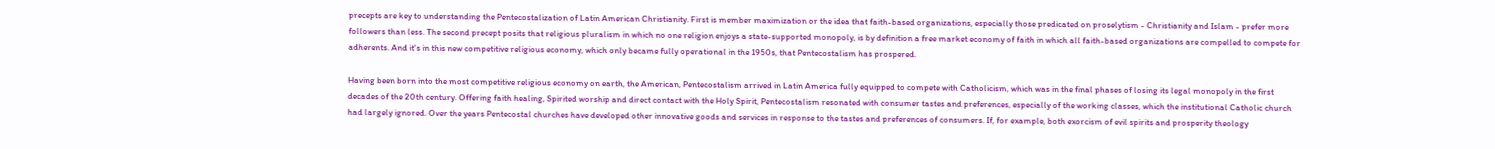precepts are key to understanding the Pentecostalization of Latin American Christianity. First is member maximization or the idea that faith-based organizations, especially those predicated on proselytism - Christianity and Islam - prefer more followers than less. The second precept posits that religious pluralism in which no one religion enjoys a state-supported monopoly, is by definition a free market economy of faith in which all faith-based organizations are compelled to compete for adherents. And it's in this new competitive religious economy, which only became fully operational in the 1950s, that Pentecostalism has prospered.

Having been born into the most competitive religious economy on earth, the American, Pentecostalism arrived in Latin America fully equipped to compete with Catholicism, which was in the final phases of losing its legal monopoly in the first decades of the 20th century. Offering faith healing, Spirited worship and direct contact with the Holy Spirit, Pentecostalism resonated with consumer tastes and preferences, especially of the working classes, which the institutional Catholic church had largely ignored. Over the years Pentecostal churches have developed other innovative goods and services in response to the tastes and preferences of consumers. If, for example, both exorcism of evil spirits and prosperity theology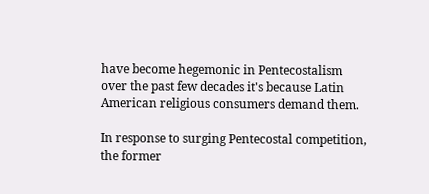have become hegemonic in Pentecostalism over the past few decades it's because Latin American religious consumers demand them.

In response to surging Pentecostal competition, the former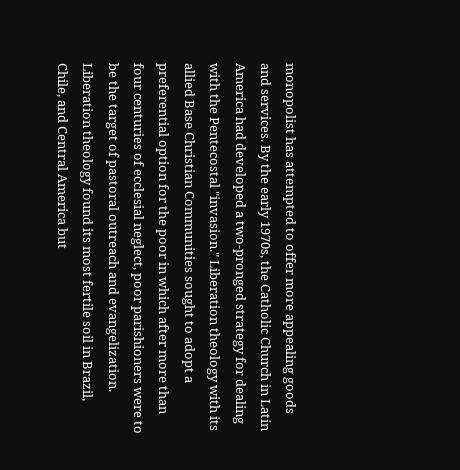monopolist has attempted to offer more appealing goods and services. By the early 1970s, the Catholic Church in Latin America had developed a two-pronged strategy for dealing with the Pentecostal "invasion." Liberation theology with its allied Base Christian Communities sought to adopt a preferential option for the poor in which after more than four centuries of ecclesial neglect, poor parishioners were to be the target of pastoral outreach and evangelization. Liberation theology found its most fertile soil in Brazil, Chile, and Central America but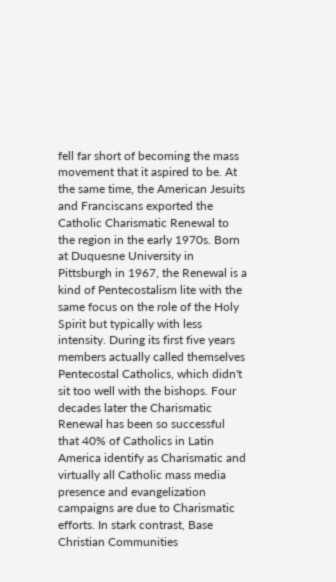fell far short of becoming the mass movement that it aspired to be. At the same time, the American Jesuits and Franciscans exported the Catholic Charismatic Renewal to the region in the early 1970s. Born at Duquesne University in Pittsburgh in 1967, the Renewal is a kind of Pentecostalism lite with the same focus on the role of the Holy Spirit but typically with less intensity. During its first five years members actually called themselves Pentecostal Catholics, which didn't sit too well with the bishops. Four decades later the Charismatic Renewal has been so successful that 40% of Catholics in Latin America identify as Charismatic and virtually all Catholic mass media presence and evangelization campaigns are due to Charismatic efforts. In stark contrast, Base Christian Communities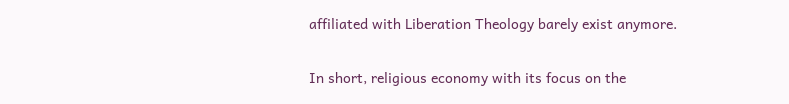affiliated with Liberation Theology barely exist anymore.

In short, religious economy with its focus on the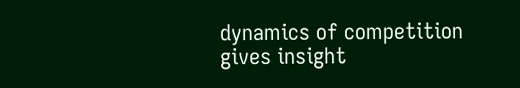dynamics of competition gives insight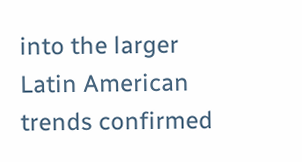into the larger Latin American trends confirmed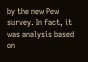by the new Pew survey. In fact, it was analysis based on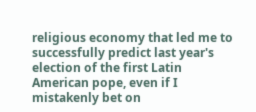religious economy that led me to successfully predict last year's election of the first Latin American pope, even if I mistakenly bet on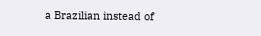a Brazilian instead of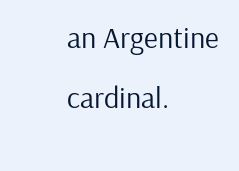an Argentine cardinal.